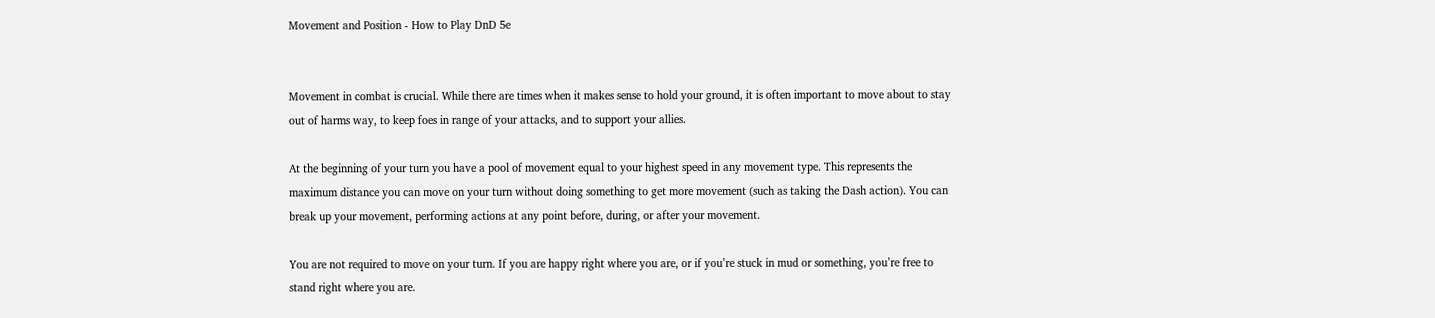Movement and Position - How to Play DnD 5e


Movement in combat is crucial. While there are times when it makes sense to hold your ground, it is often important to move about to stay out of harms way, to keep foes in range of your attacks, and to support your allies.

At the beginning of your turn you have a pool of movement equal to your highest speed in any movement type. This represents the maximum distance you can move on your turn without doing something to get more movement (such as taking the Dash action). You can break up your movement, performing actions at any point before, during, or after your movement.

You are not required to move on your turn. If you are happy right where you are, or if you’re stuck in mud or something, you’re free to stand right where you are.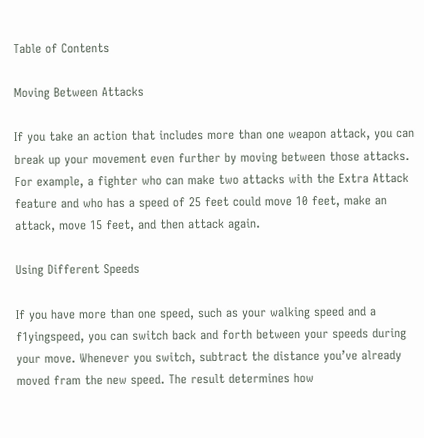Table of Contents

Moving Between Attacks

If you take an action that includes more than one weapon attack, you can break up your movement even further by moving between those attacks. For example, a fighter who can make two attacks with the Extra Attack feature and who has a speed of 25 feet could move 10 feet, make an attack, move 15 feet, and then attack again.

Using Different Speeds

If you have more than one speed, such as your walking speed and a f1yingspeed, you can switch back and forth between your speeds during your move. Whenever you switch, subtract the distance you’ve already moved fram the new speed. The result determines how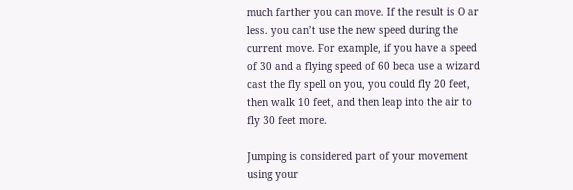much farther you can move. If the result is O ar less. you can’t use the new speed during the current move. For example, if you have a speed of 30 and a flying speed of 60 beca use a wizard cast the fly spell on you, you could fly 20 feet, then walk 10 feet, and then leap into the air to fly 30 feet more.

Jumping is considered part of your movement using your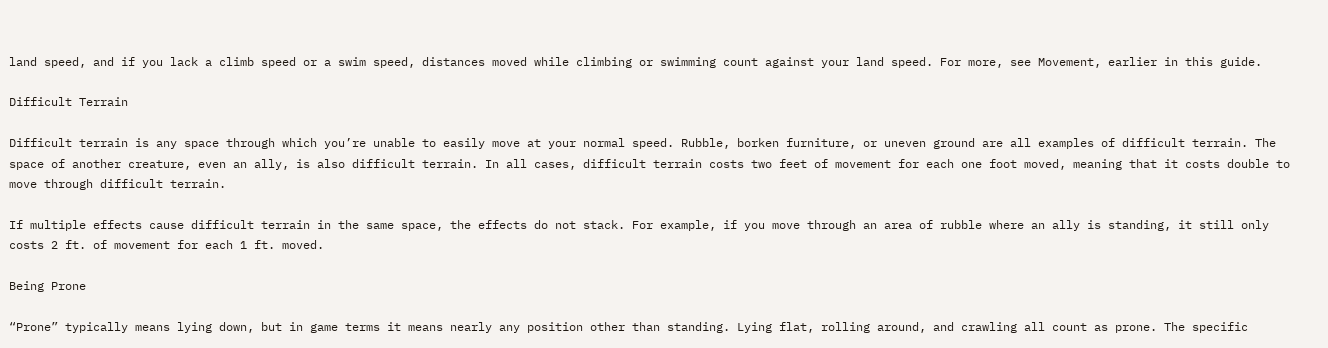land speed, and if you lack a climb speed or a swim speed, distances moved while climbing or swimming count against your land speed. For more, see Movement, earlier in this guide.

Difficult Terrain

Difficult terrain is any space through which you’re unable to easily move at your normal speed. Rubble, borken furniture, or uneven ground are all examples of difficult terrain. The space of another creature, even an ally, is also difficult terrain. In all cases, difficult terrain costs two feet of movement for each one foot moved, meaning that it costs double to move through difficult terrain.

If multiple effects cause difficult terrain in the same space, the effects do not stack. For example, if you move through an area of rubble where an ally is standing, it still only costs 2 ft. of movement for each 1 ft. moved.

Being Prone

“Prone” typically means lying down, but in game terms it means nearly any position other than standing. Lying flat, rolling around, and crawling all count as prone. The specific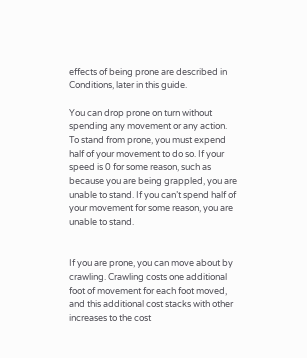effects of being prone are described in Conditions, later in this guide.

You can drop prone on turn without spending any movement or any action. To stand from prone, you must expend half of your movement to do so. If your speed is 0 for some reason, such as because you are being grappled, you are unable to stand. If you can’t spend half of your movement for some reason, you are unable to stand.


If you are prone, you can move about by crawling. Crawling costs one additional foot of movement for each foot moved, and this additional cost stacks with other increases to the cost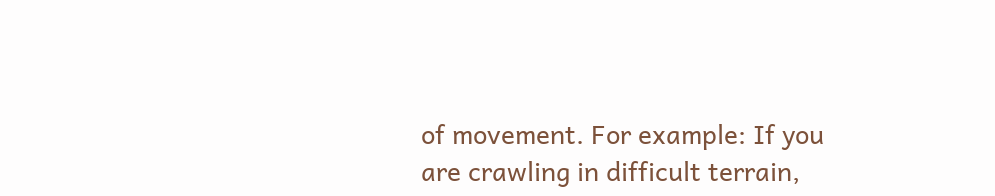of movement. For example: If you are crawling in difficult terrain,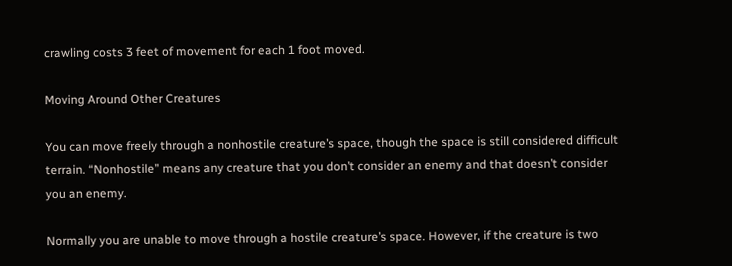crawling costs 3 feet of movement for each 1 foot moved.

Moving Around Other Creatures

You can move freely through a nonhostile creature’s space, though the space is still considered difficult terrain. “Nonhostile” means any creature that you don’t consider an enemy and that doesn’t consider you an enemy.

Normally you are unable to move through a hostile creature’s space. However, if the creature is two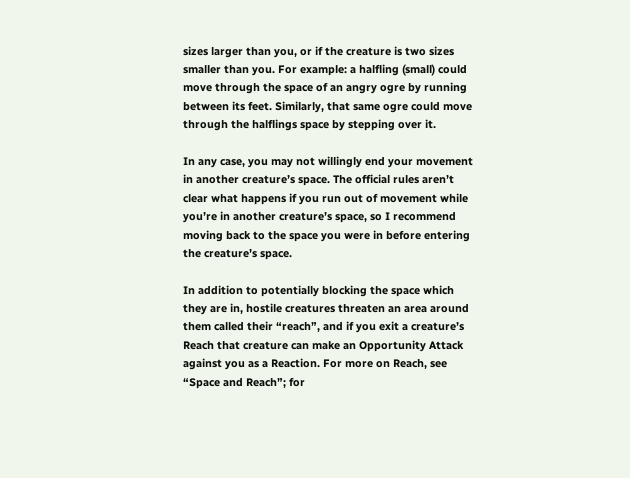sizes larger than you, or if the creature is two sizes smaller than you. For example: a halfling (small) could move through the space of an angry ogre by running between its feet. Similarly, that same ogre could move through the halflings space by stepping over it.

In any case, you may not willingly end your movement in another creature’s space. The official rules aren’t clear what happens if you run out of movement while you’re in another creature’s space, so I recommend moving back to the space you were in before entering the creature’s space.

In addition to potentially blocking the space which they are in, hostile creatures threaten an area around them called their “reach”, and if you exit a creature’s Reach that creature can make an Opportunity Attack against you as a Reaction. For more on Reach, see “Space and Reach”; for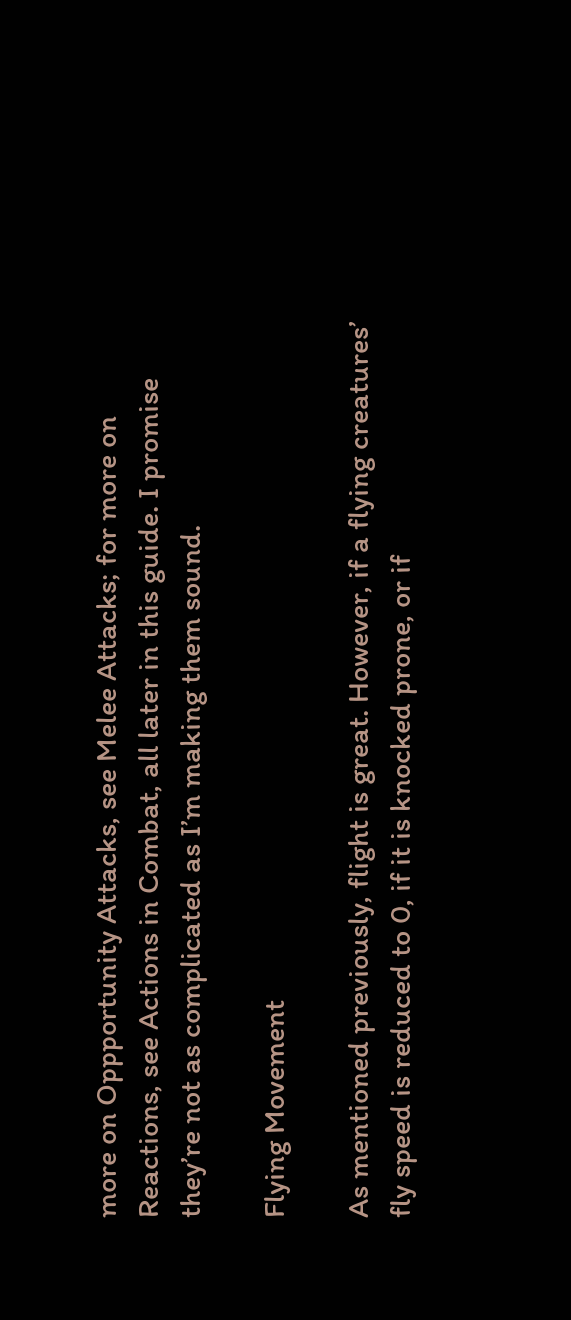more on Oppportunity Attacks, see Melee Attacks; for more on Reactions, see Actions in Combat, all later in this guide. I promise they’re not as complicated as I’m making them sound.

Flying Movement

As mentioned previously, flight is great. However, if a flying creatures’ fly speed is reduced to 0, if it is knocked prone, or if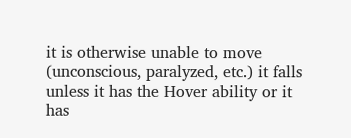it is otherwise unable to move (unconscious, paralyzed, etc.) it falls unless it has the Hover ability or it has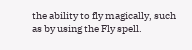the ability to fly magically, such as by using the Fly spell.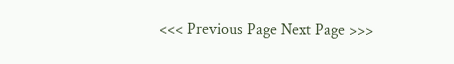<<< Previous Page Next Page >>>